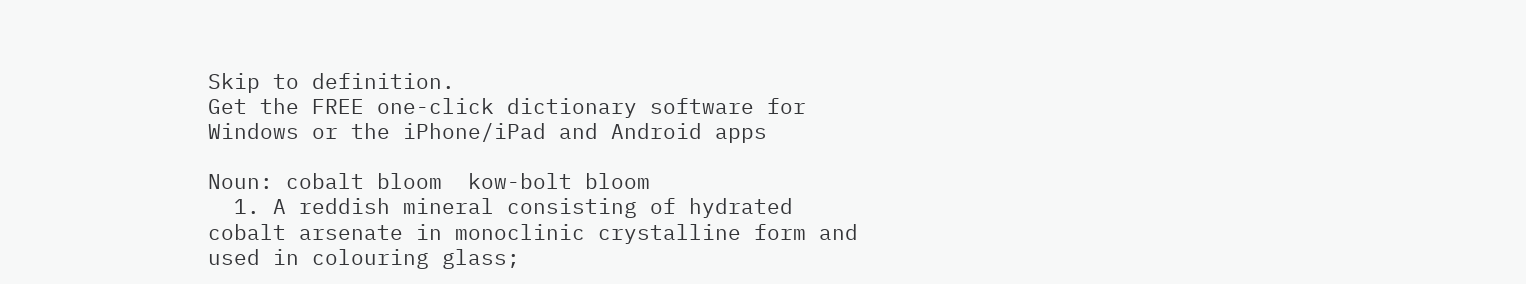Skip to definition.
Get the FREE one-click dictionary software for Windows or the iPhone/iPad and Android apps

Noun: cobalt bloom  kow-bolt bloom
  1. A reddish mineral consisting of hydrated cobalt arsenate in monoclinic crystalline form and used in colouring glass;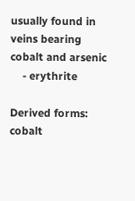usually found in veins bearing cobalt and arsenic
    - erythrite

Derived forms: cobalt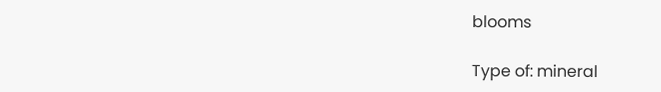blooms

Type of: mineral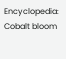Encyclopedia: Cobalt bloom